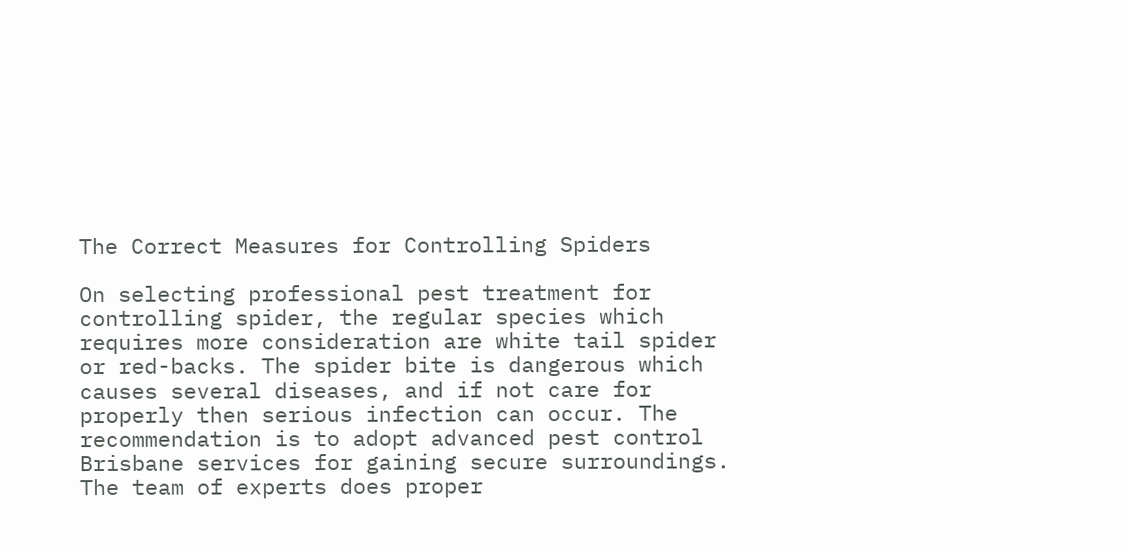The Correct Measures for Controlling Spiders

On selecting professional pest treatment for controlling spider, the regular species which requires more consideration are white tail spider or red-backs. The spider bite is dangerous which causes several diseases, and if not care for properly then serious infection can occur. The recommendation is to adopt advanced pest control Brisbane services for gaining secure surroundings. The team of experts does proper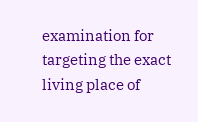examination for targeting the exact living place of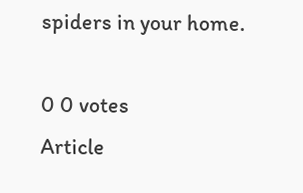spiders in your home.

0 0 votes
Article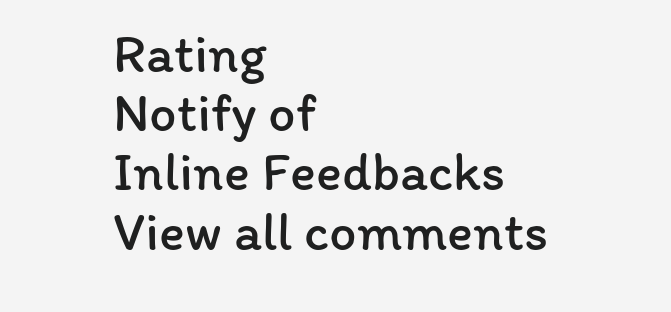Rating
Notify of
Inline Feedbacks
View all comments